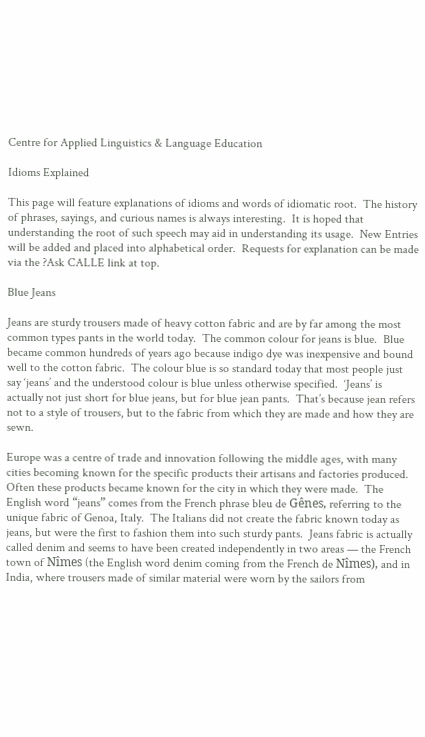Centre for Applied Linguistics & Language Education

Idioms Explained

This page will feature explanations of idioms and words of idiomatic root.  The history of phrases, sayings, and curious names is always interesting.  It is hoped that understanding the root of such speech may aid in understanding its usage.  New Entries will be added and placed into alphabetical order.  Requests for explanation can be made via the ?Ask CALLE link at top.

Blue Jeans

Jeans are sturdy trousers made of heavy cotton fabric and are by far among the most common types pants in the world today.  The common colour for jeans is blue.  Blue became common hundreds of years ago because indigo dye was inexpensive and bound well to the cotton fabric.  The colour blue is so standard today that most people just say ‘jeans’ and the understood colour is blue unless otherwise specified.  ‘Jeans’ is actually not just short for blue jeans, but for blue jean pants.  That’s because jean refers not to a style of trousers, but to the fabric from which they are made and how they are sewn.

Europe was a centre of trade and innovation following the middle ages, with many cities becoming known for the specific products their artisans and factories produced.  Often these products became known for the city in which they were made.  The English word “jeans” comes from the French phrase bleu de Gênes, referring to the unique fabric of Genoa, Italy.  The Italians did not create the fabric known today as jeans, but were the first to fashion them into such sturdy pants.  Jeans fabric is actually called denim and seems to have been created independently in two areas — the French town of Nîmes (the English word denim coming from the French de Nîmes), and in India, where trousers made of similar material were worn by the sailors from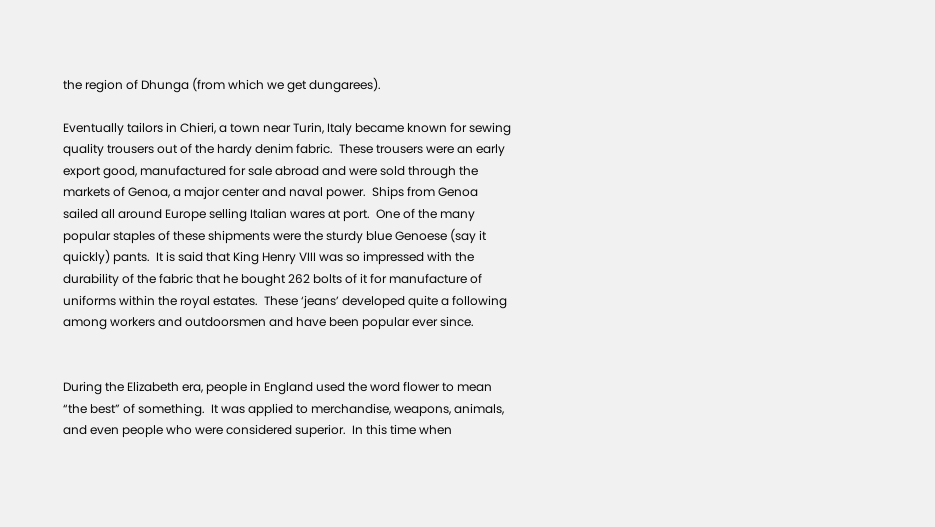the region of Dhunga (from which we get dungarees).

Eventually tailors in Chieri, a town near Turin, Italy became known for sewing quality trousers out of the hardy denim fabric.  These trousers were an early export good, manufactured for sale abroad and were sold through the markets of Genoa, a major center and naval power.  Ships from Genoa sailed all around Europe selling Italian wares at port.  One of the many popular staples of these shipments were the sturdy blue Genoese (say it quickly) pants.  It is said that King Henry VIII was so impressed with the durability of the fabric that he bought 262 bolts of it for manufacture of uniforms within the royal estates.  These ‘jeans’ developed quite a following among workers and outdoorsmen and have been popular ever since.


During the Elizabeth era, people in England used the word flower to mean “the best” of something.  It was applied to merchandise, weapons, animals, and even people who were considered superior.  In this time when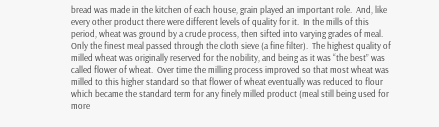bread was made in the kitchen of each house, grain played an important role.  And, like every other product there were different levels of quality for it.  In the mills of this period, wheat was ground by a crude process, then sifted into varying grades of meal.  Only the finest meal passed through the cloth sieve (a fine filter).  The highest quality of milled wheat was originally reserved for the nobility, and being as it was “the best” was called flower of wheat.  Over time the milling process improved so that most wheat was milled to this higher standard so that flower of wheat eventually was reduced to flour which became the standard term for any finely milled product (meal still being used for more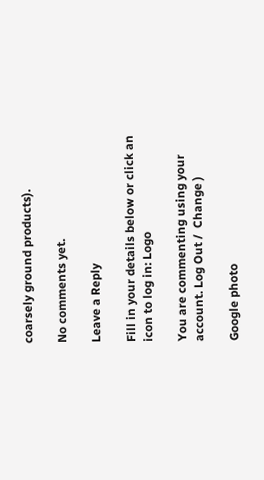coarsely ground products).

No comments yet.

Leave a Reply

Fill in your details below or click an icon to log in: Logo

You are commenting using your account. Log Out /  Change )

Google photo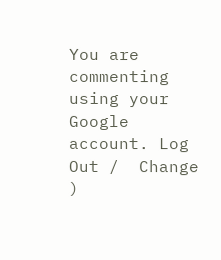You are commenting using your Google account. Log Out /  Change )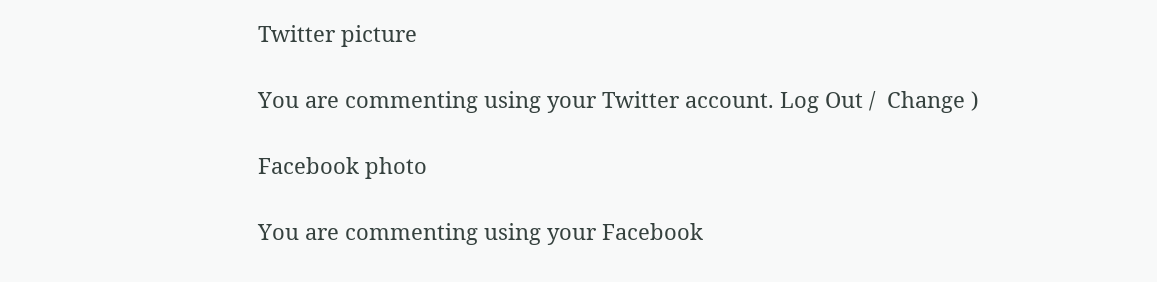Twitter picture

You are commenting using your Twitter account. Log Out /  Change )

Facebook photo

You are commenting using your Facebook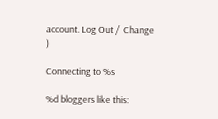account. Log Out /  Change )

Connecting to %s

%d bloggers like this: